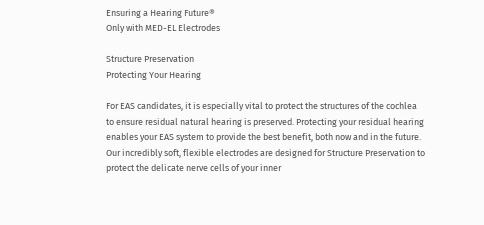Ensuring a Hearing Future®
Only with MED-EL Electrodes

Structure Preservation
Protecting Your Hearing

For EAS candidates, it is especially vital to protect the structures of the cochlea to ensure residual natural hearing is preserved. Protecting your residual hearing enables your EAS system to provide the best benefit, both now and in the future. Our incredibly soft, flexible electrodes are designed for Structure Preservation to protect the delicate nerve cells of your inner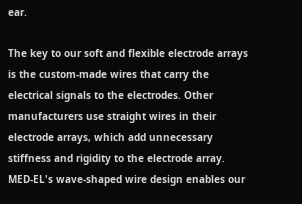ear.

The key to our soft and flexible electrode arrays is the custom-made wires that carry the electrical signals to the electrodes. Other manufacturers use straight wires in their electrode arrays, which add unnecessary stiffness and rigidity to the electrode array. MED-EL's wave-shaped wire design enables our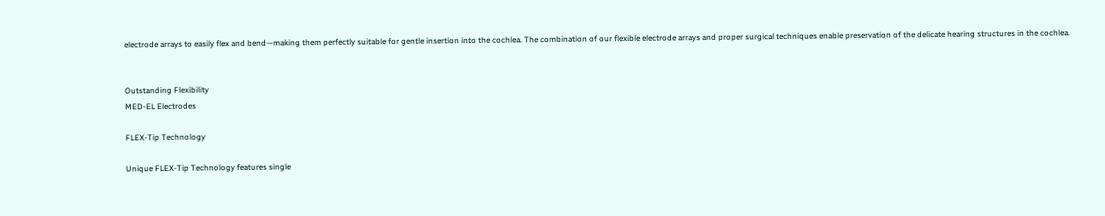electrode arrays to easily flex and bend—making them perfectly suitable for gentle insertion into the cochlea. The combination of our flexible electrode arrays and proper surgical techniques enable preservation of the delicate hearing structures in the cochlea.


Outstanding Flexibility
MED-EL Electrodes

FLEX-Tip Technology

Unique FLEX-Tip Technology features single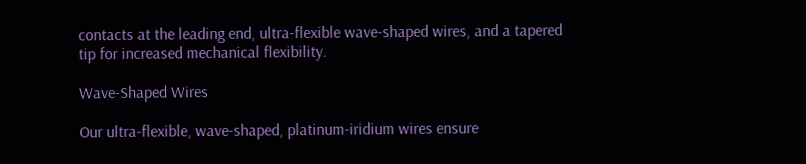contacts at the leading end, ultra-flexible wave-shaped wires, and a tapered tip for increased mechanical flexibility.

Wave-Shaped Wires

Our ultra-flexible, wave-shaped, platinum-iridium wires ensure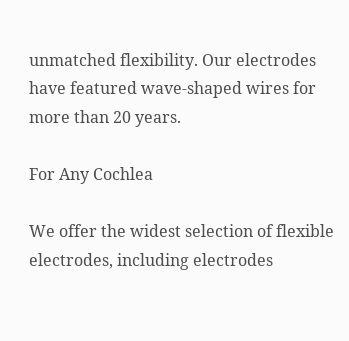unmatched flexibility. Our electrodes have featured wave-shaped wires for more than 20 years.

For Any Cochlea

We offer the widest selection of flexible electrodes, including electrodes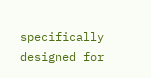specifically designed for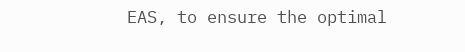EAS, to ensure the optimal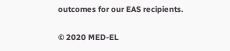outcomes for our EAS recipients.

© 2020 MED-EL